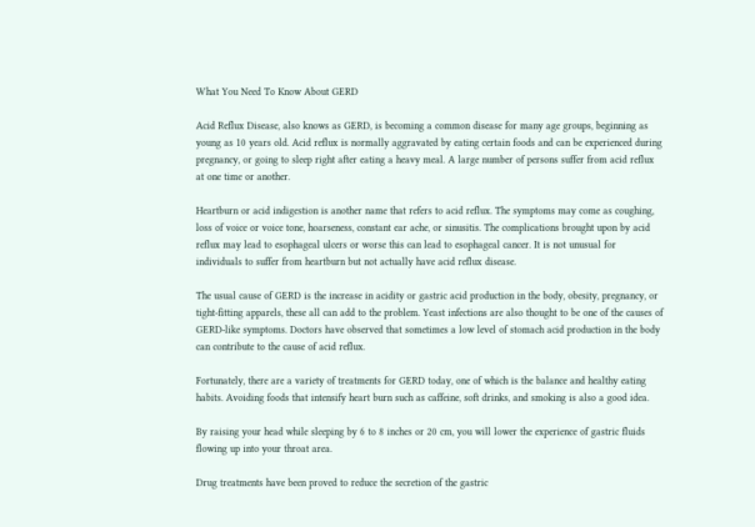What You Need To Know About GERD

Acid Reflux Disease, also knows as GERD, is becoming a common disease for many age groups, beginning as young as 10 years old. Acid reflux is normally aggravated by eating certain foods and can be experienced during pregnancy, or going to sleep right after eating a heavy meal. A large number of persons suffer from acid reflux at one time or another.

Heartburn or acid indigestion is another name that refers to acid reflux. The symptoms may come as coughing, loss of voice or voice tone, hoarseness, constant ear ache, or sinusitis. The complications brought upon by acid reflux may lead to esophageal ulcers or worse this can lead to esophageal cancer. It is not unusual for individuals to suffer from heartburn but not actually have acid reflux disease.

The usual cause of GERD is the increase in acidity or gastric acid production in the body, obesity, pregnancy, or tight-fitting apparels, these all can add to the problem. Yeast infections are also thought to be one of the causes of GERD-like symptoms. Doctors have observed that sometimes a low level of stomach acid production in the body can contribute to the cause of acid reflux.

Fortunately, there are a variety of treatments for GERD today, one of which is the balance and healthy eating habits. Avoiding foods that intensify heart burn such as caffeine, soft drinks, and smoking is also a good idea.

By raising your head while sleeping by 6 to 8 inches or 20 cm, you will lower the experience of gastric fluids flowing up into your throat area.

Drug treatments have been proved to reduce the secretion of the gastric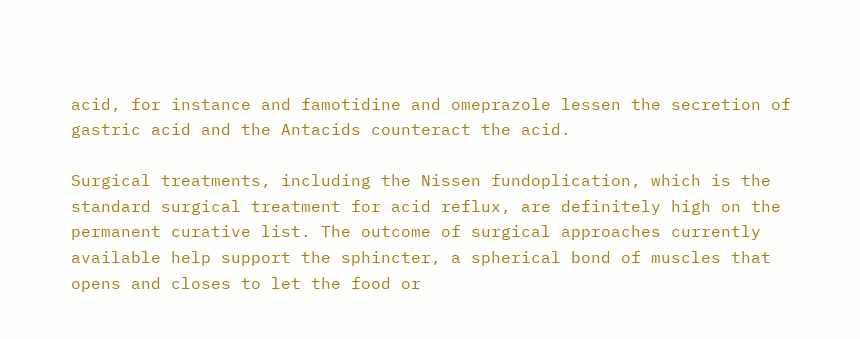acid, for instance and famotidine and omeprazole lessen the secretion of gastric acid and the Antacids counteract the acid.

Surgical treatments, including the Nissen fundoplication, which is the standard surgical treatment for acid reflux, are definitely high on the permanent curative list. The outcome of surgical approaches currently available help support the sphincter, a spherical bond of muscles that opens and closes to let the food or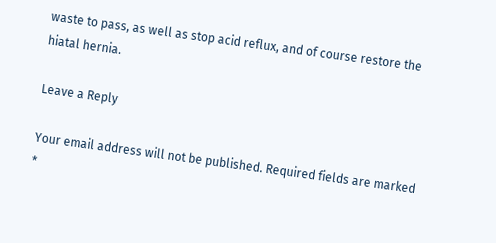waste to pass, as well as stop acid reflux, and of course restore the hiatal hernia.

Leave a Reply

Your email address will not be published. Required fields are marked *